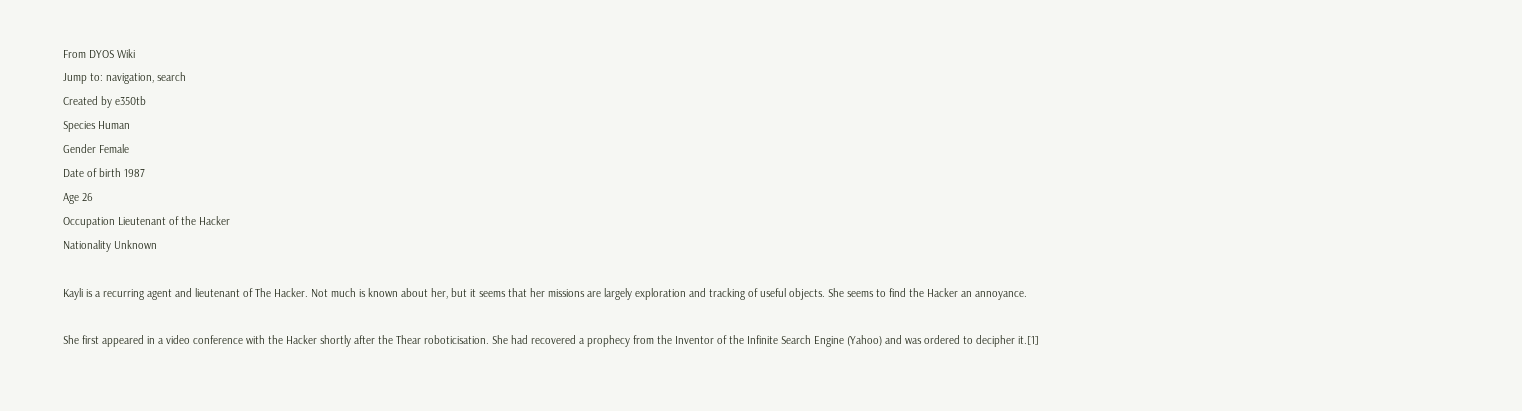From DYOS Wiki
Jump to: navigation, search
Created by e350tb
Species Human
Gender Female
Date of birth 1987
Age 26
Occupation Lieutenant of the Hacker
Nationality Unknown

Kayli is a recurring agent and lieutenant of The Hacker. Not much is known about her, but it seems that her missions are largely exploration and tracking of useful objects. She seems to find the Hacker an annoyance.

She first appeared in a video conference with the Hacker shortly after the Thear roboticisation. She had recovered a prophecy from the Inventor of the Infinite Search Engine (Yahoo) and was ordered to decipher it.[1]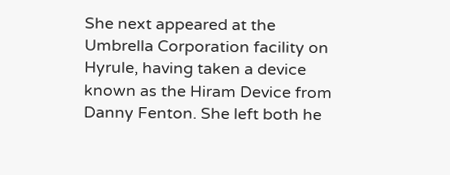She next appeared at the Umbrella Corporation facility on Hyrule, having taken a device known as the Hiram Device from Danny Fenton. She left both he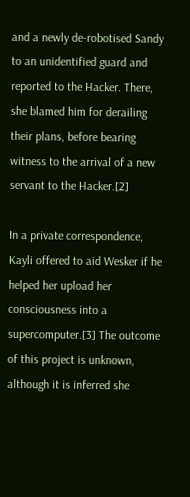and a newly de-robotised Sandy to an unidentified guard and reported to the Hacker. There, she blamed him for derailing their plans, before bearing witness to the arrival of a new servant to the Hacker.[2]

In a private correspondence, Kayli offered to aid Wesker if he helped her upload her consciousness into a supercomputer.[3] The outcome of this project is unknown, although it is inferred she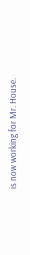is now working for Mr. House.